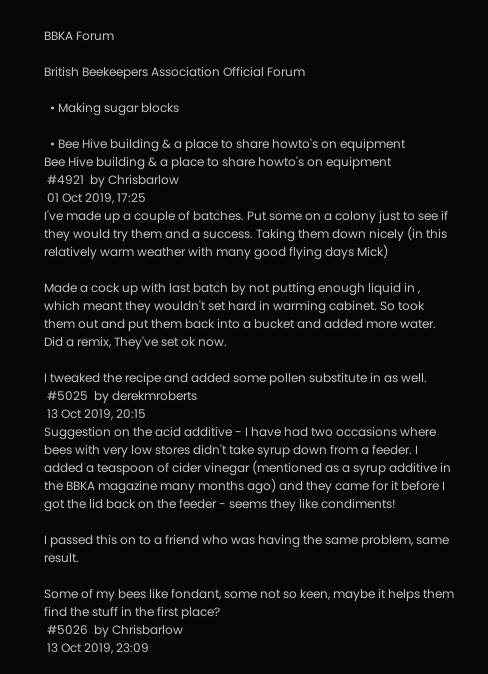BBKA Forum

British Beekeepers Association Official Forum

  • Making sugar blocks

  • Bee Hive building & a place to share howto's on equipment
Bee Hive building & a place to share howto's on equipment
 #4921  by Chrisbarlow
 01 Oct 2019, 17:25
I've made up a couple of batches. Put some on a colony just to see if they would try them and a success. Taking them down nicely (in this relatively warm weather with many good flying days Mick)

Made a cock up with last batch by not putting enough liquid in , which meant they wouldn't set hard in warming cabinet. So took them out and put them back into a bucket and added more water. Did a remix, They've set ok now.

I tweaked the recipe and added some pollen substitute in as well.
 #5025  by derekmroberts
 13 Oct 2019, 20:15
Suggestion on the acid additive - I have had two occasions where bees with very low stores didn't take syrup down from a feeder. I added a teaspoon of cider vinegar (mentioned as a syrup additive in the BBKA magazine many months ago) and they came for it before I got the lid back on the feeder - seems they like condiments!

I passed this on to a friend who was having the same problem, same result.

Some of my bees like fondant, some not so keen, maybe it helps them find the stuff in the first place?
 #5026  by Chrisbarlow
 13 Oct 2019, 23:09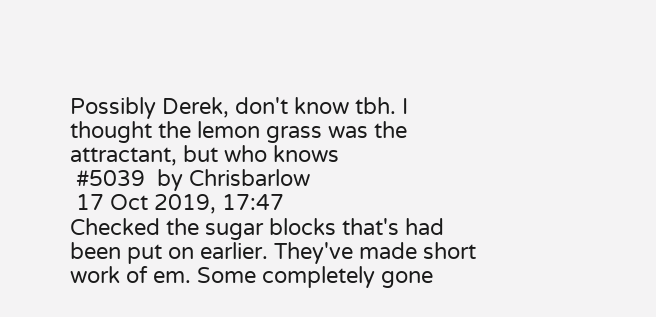Possibly Derek, don't know tbh. I thought the lemon grass was the attractant, but who knows
 #5039  by Chrisbarlow
 17 Oct 2019, 17:47
Checked the sugar blocks that's had been put on earlier. They've made short work of em. Some completely gone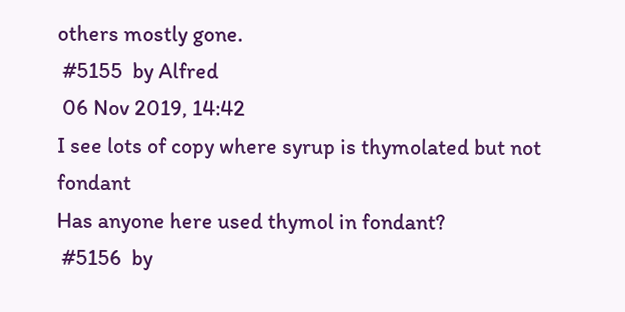others mostly gone.
 #5155  by Alfred
 06 Nov 2019, 14:42
I see lots of copy where syrup is thymolated but not fondant
Has anyone here used thymol in fondant?
 #5156  by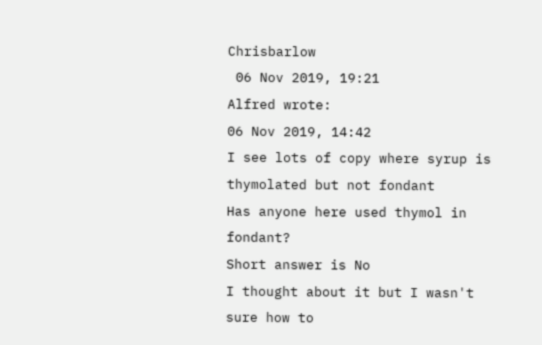Chrisbarlow
 06 Nov 2019, 19:21
Alfred wrote:
06 Nov 2019, 14:42
I see lots of copy where syrup is thymolated but not fondant
Has anyone here used thymol in fondant?
Short answer is No
I thought about it but I wasn't sure how to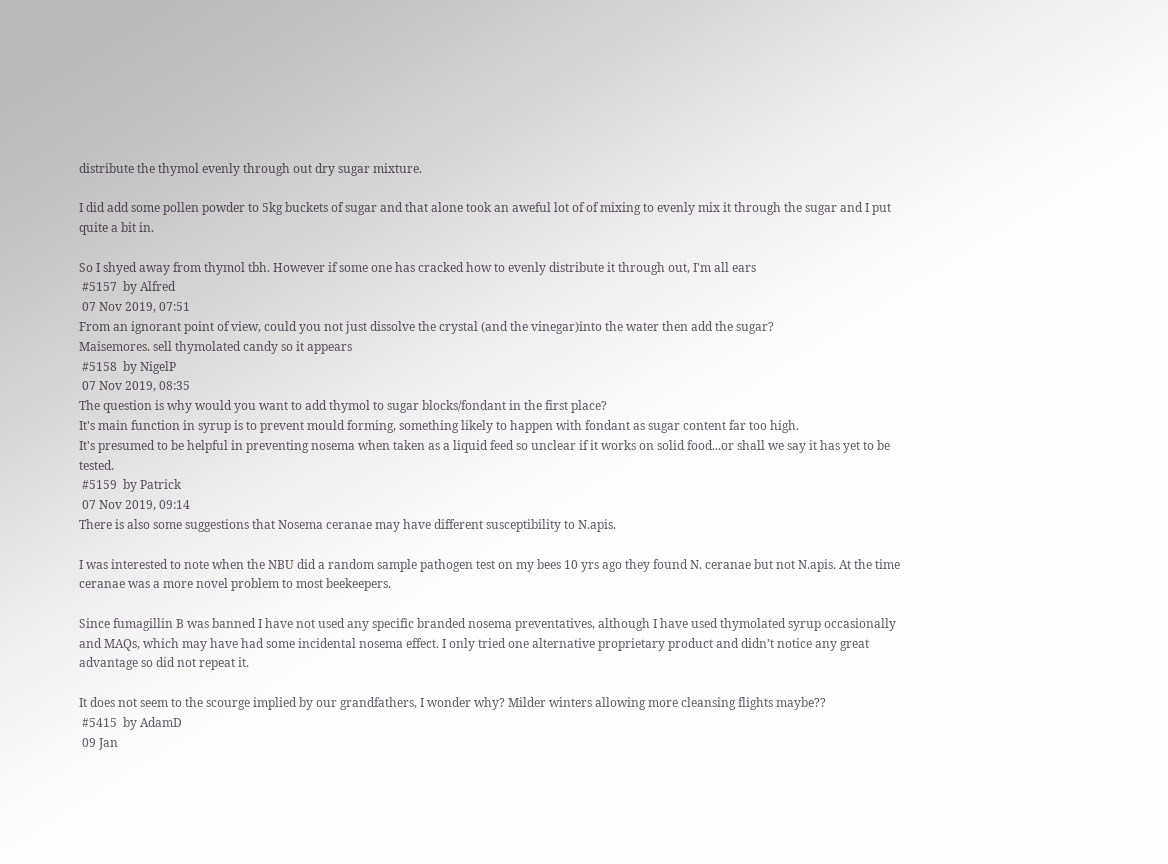distribute the thymol evenly through out dry sugar mixture.

I did add some pollen powder to 5kg buckets of sugar and that alone took an aweful lot of of mixing to evenly mix it through the sugar and I put quite a bit in.

So I shyed away from thymol tbh. However if some one has cracked how to evenly distribute it through out, I'm all ears
 #5157  by Alfred
 07 Nov 2019, 07:51
From an ignorant point of view, could you not just dissolve the crystal (and the vinegar)into the water then add the sugar?
Maisemores. sell thymolated candy so it appears
 #5158  by NigelP
 07 Nov 2019, 08:35
The question is why would you want to add thymol to sugar blocks/fondant in the first place?
It's main function in syrup is to prevent mould forming, something likely to happen with fondant as sugar content far too high.
It's presumed to be helpful in preventing nosema when taken as a liquid feed so unclear if it works on solid food...or shall we say it has yet to be tested.
 #5159  by Patrick
 07 Nov 2019, 09:14
There is also some suggestions that Nosema ceranae may have different susceptibility to N.apis.

I was interested to note when the NBU did a random sample pathogen test on my bees 10 yrs ago they found N. ceranae but not N.apis. At the time ceranae was a more novel problem to most beekeepers.

Since fumagillin B was banned I have not used any specific branded nosema preventatives, although I have used thymolated syrup occasionally and MAQs, which may have had some incidental nosema effect. I only tried one alternative proprietary product and didn’t notice any great advantage so did not repeat it.

It does not seem to the scourge implied by our grandfathers, I wonder why? Milder winters allowing more cleansing flights maybe??
 #5415  by AdamD
 09 Jan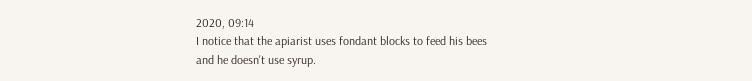2020, 09:14
I notice that the apiarist uses fondant blocks to feed his bees and he doesn't use syrup.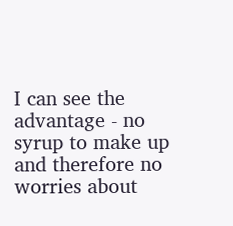I can see the advantage - no syrup to make up and therefore no worries about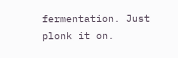fermentation. Just plonk it on.